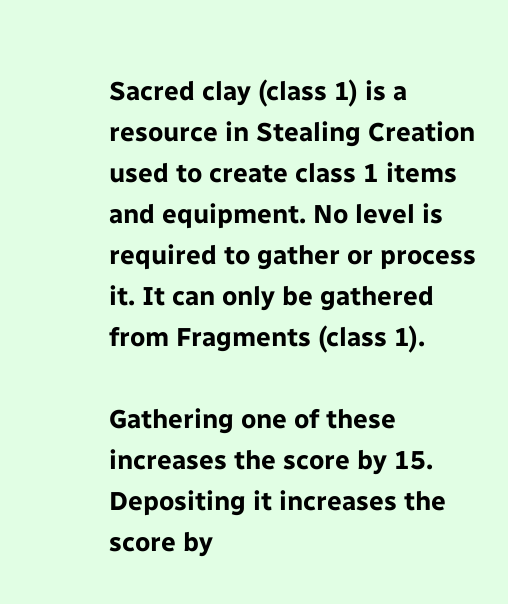Sacred clay (class 1) is a resource in Stealing Creation used to create class 1 items and equipment. No level is required to gather or process it. It can only be gathered from Fragments (class 1).

Gathering one of these increases the score by 15. Depositing it increases the score by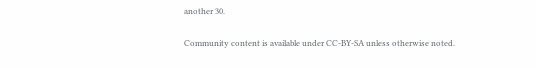another 30.

Community content is available under CC-BY-SA unless otherwise noted.